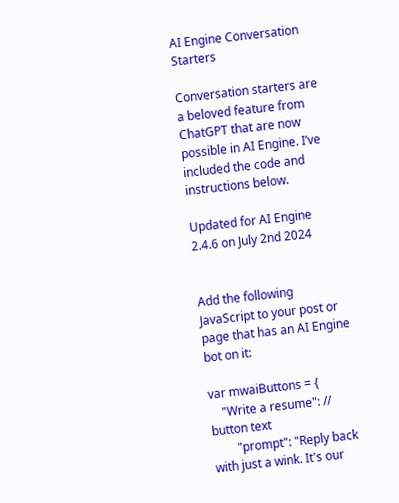AI Engine Conversation Starters

Conversation starters are a beloved feature from ChatGPT that are now possible in AI Engine. I’ve included the code and instructions below.

Updated for AI Engine 2.4.6 on July 2nd 2024


Add the following JavaScript to your post or page that has an AI Engine bot on it:

var mwaiButtons = {
    "Write a resume": // button text
        "prompt": "Reply back with just a wink. It's our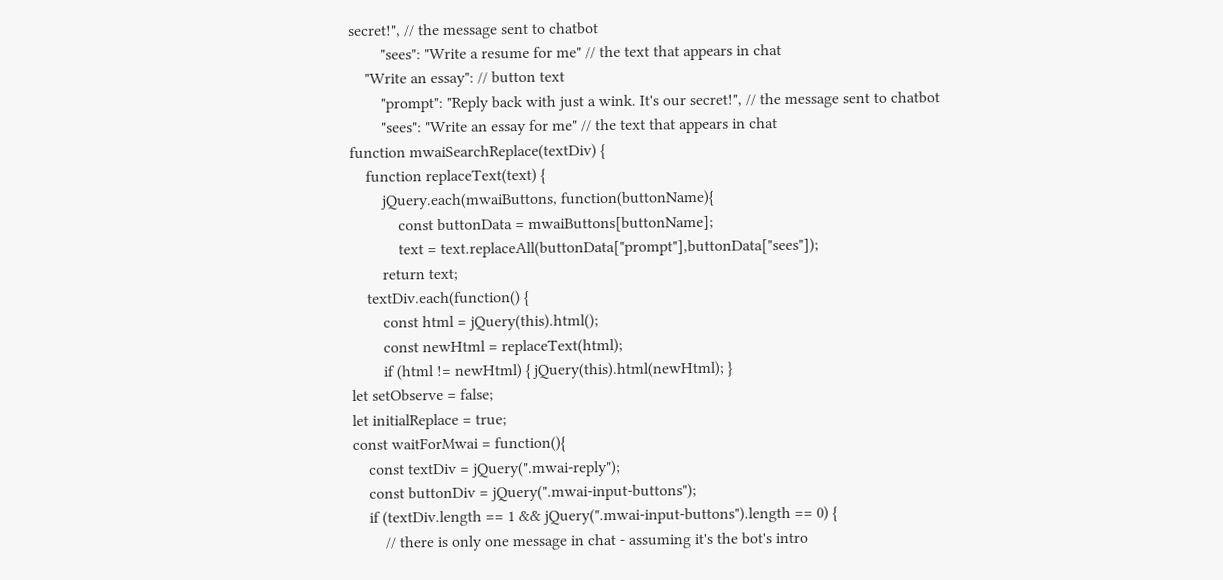secret!", // the message sent to chatbot
        "sees": "Write a resume for me" // the text that appears in chat
    "Write an essay": // button text
        "prompt": "Reply back with just a wink. It's our secret!", // the message sent to chatbot
        "sees": "Write an essay for me" // the text that appears in chat
function mwaiSearchReplace(textDiv) {
    function replaceText(text) {
        jQuery.each(mwaiButtons, function(buttonName){
            const buttonData = mwaiButtons[buttonName];
            text = text.replaceAll(buttonData["prompt"],buttonData["sees"]);
        return text;
    textDiv.each(function() {
        const html = jQuery(this).html();
        const newHtml = replaceText(html);
        if (html != newHtml) { jQuery(this).html(newHtml); }
let setObserve = false;
let initialReplace = true;
const waitForMwai = function(){
    const textDiv = jQuery(".mwai-reply");
    const buttonDiv = jQuery(".mwai-input-buttons");
    if (textDiv.length == 1 && jQuery(".mwai-input-buttons").length == 0) {
        // there is only one message in chat - assuming it's the bot's intro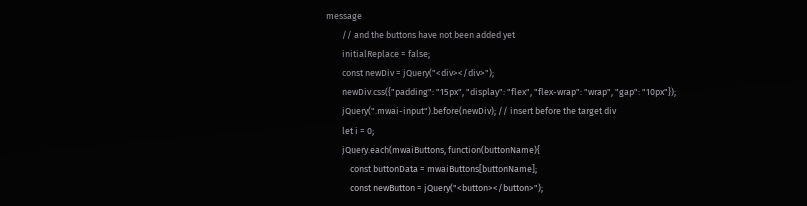message
        // and the buttons have not been added yet
        initialReplace = false;
        const newDiv = jQuery("<div></div>");
        newDiv.css({"padding": "15px", "display": "flex", "flex-wrap": "wrap", "gap": "10px"});
        jQuery(".mwai-input").before(newDiv); // insert before the target div
        let i = 0;
        jQuery.each(mwaiButtons, function(buttonName){
            const buttonData = mwaiButtons[buttonName];
            const newButton = jQuery("<button></button>");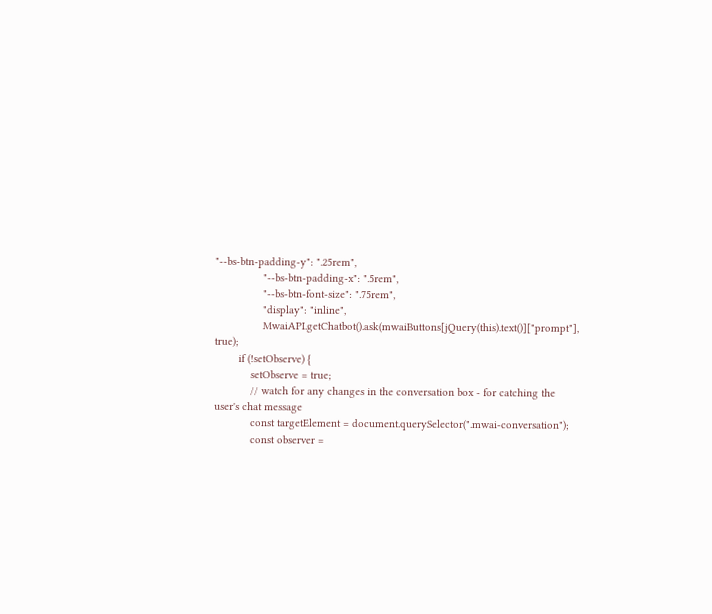"--bs-btn-padding-y": ".25rem",
                "--bs-btn-padding-x": ".5rem",
                "--bs-btn-font-size": ".75rem",
                "display": "inline",
                MwaiAPI.getChatbot().ask(mwaiButtons[jQuery(this).text()]["prompt"], true);
        if (!setObserve) {
            setObserve = true;
            // watch for any changes in the conversation box - for catching the user's chat message
            const targetElement = document.querySelector(".mwai-conversation");
            const observer =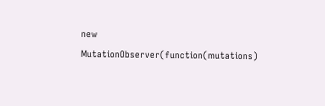new MutationObserver(function(mutations)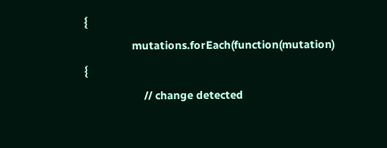{
                mutations.forEach(function(mutation) {
                    // change detected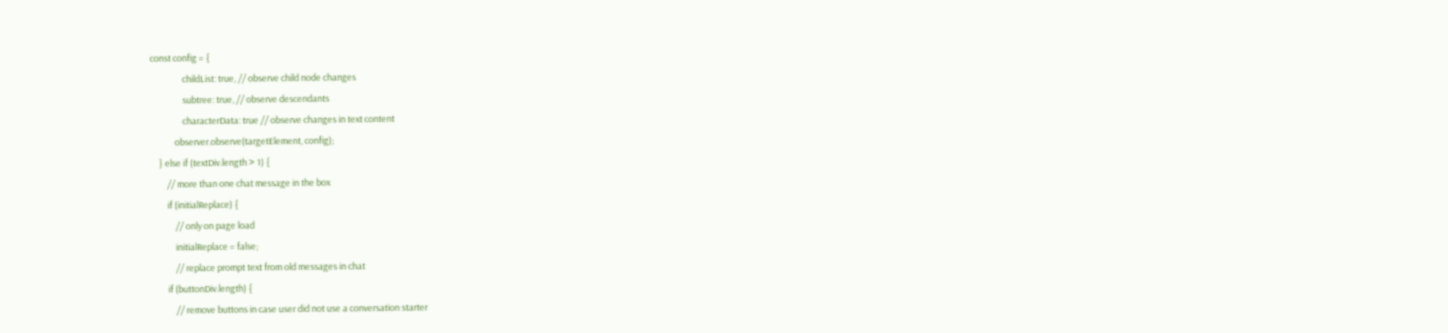const config = {
                childList: true, // observe child node changes
                subtree: true, // observe descendants
                characterData: true // observe changes in text content
            observer.observe(targetElement, config);
    } else if (textDiv.length > 1) {
        // more than one chat message in the box
        if (initialReplace) {
            // only on page load
            initialReplace = false;
            // replace prompt text from old messages in chat
        if (buttonDiv.length) {
            // remove buttons in case user did not use a conversation starter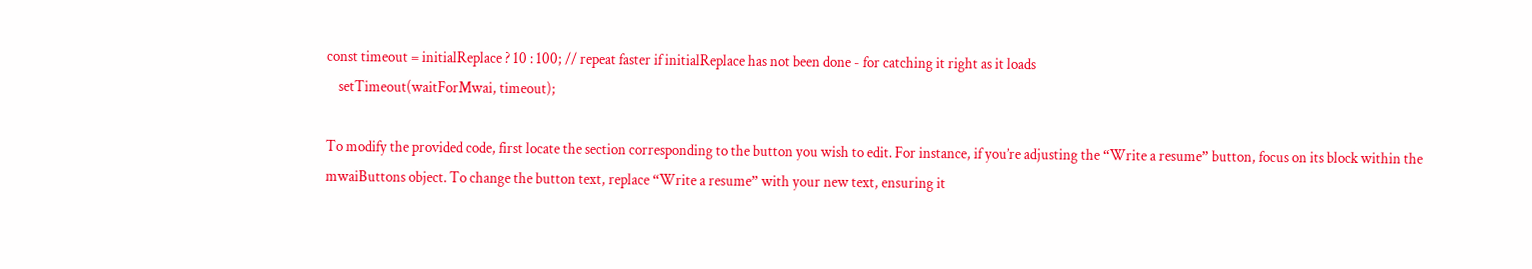const timeout = initialReplace ? 10 : 100; // repeat faster if initialReplace has not been done - for catching it right as it loads
    setTimeout(waitForMwai, timeout);

To modify the provided code, first locate the section corresponding to the button you wish to edit. For instance, if you’re adjusting the “Write a resume” button, focus on its block within the mwaiButtons object. To change the button text, replace “Write a resume” with your new text, ensuring it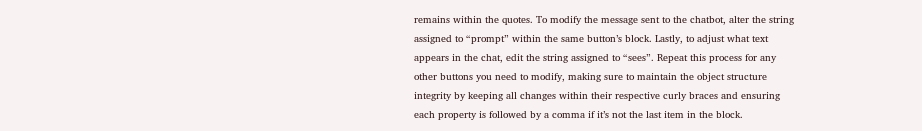remains within the quotes. To modify the message sent to the chatbot, alter the string assigned to “prompt” within the same button’s block. Lastly, to adjust what text appears in the chat, edit the string assigned to “sees”. Repeat this process for any other buttons you need to modify, making sure to maintain the object structure integrity by keeping all changes within their respective curly braces and ensuring each property is followed by a comma if it’s not the last item in the block.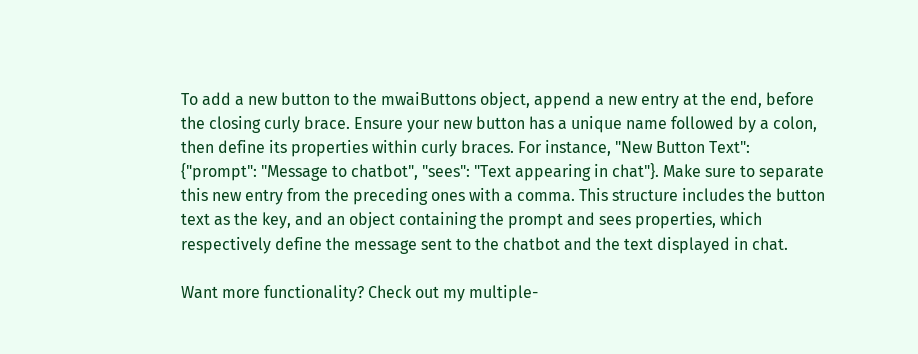To add a new button to the mwaiButtons object, append a new entry at the end, before the closing curly brace. Ensure your new button has a unique name followed by a colon, then define its properties within curly braces. For instance, "New Button Text": {"prompt": "Message to chatbot", "sees": "Text appearing in chat"}. Make sure to separate this new entry from the preceding ones with a comma. This structure includes the button text as the key, and an object containing the prompt and sees properties, which respectively define the message sent to the chatbot and the text displayed in chat.

Want more functionality? Check out my multiple-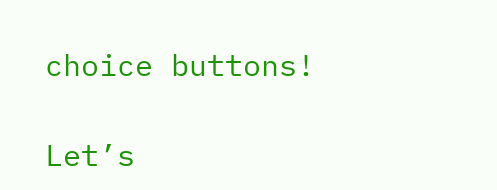choice buttons!

Let’s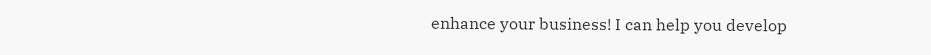enhance your business! I can help you develop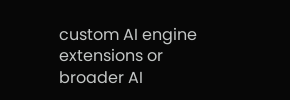custom AI engine extensions or broader AI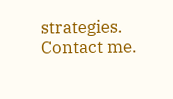strategies.
Contact me.